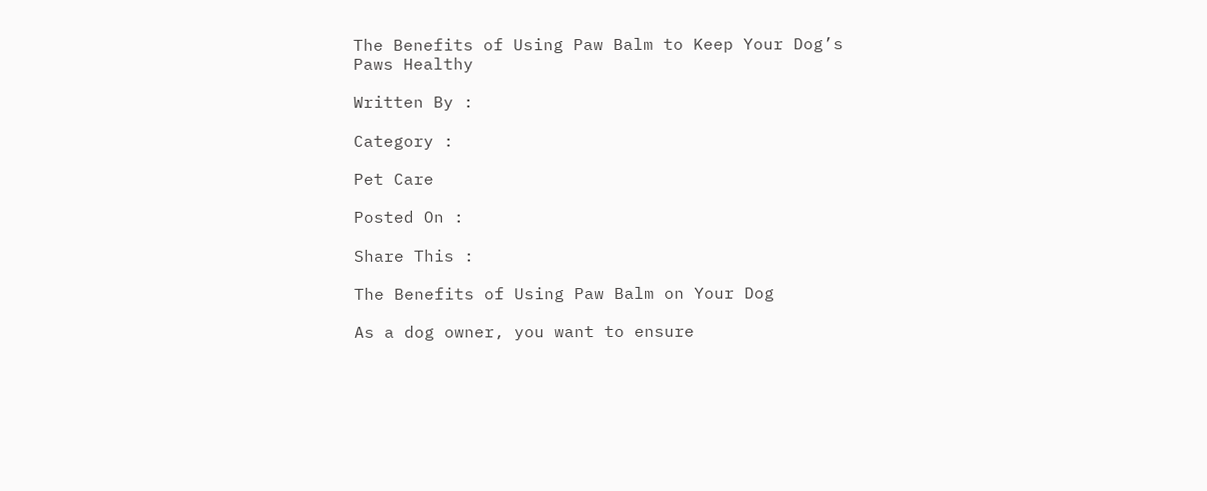The Benefits of Using Paw Balm to Keep Your Dog’s Paws Healthy

Written By :

Category :

Pet Care

Posted On :

Share This :

The Benefits of Using Paw Balm on Your Dog

As a dog owner, you want to ensure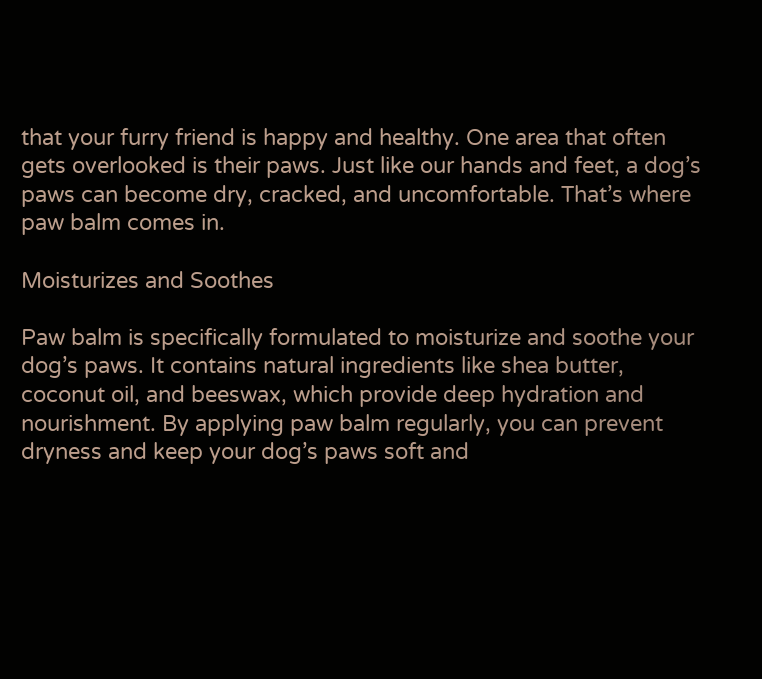that your furry friend is happy and healthy. One area that often gets overlooked is their paws. Just like our hands and feet, a dog’s paws can become dry, cracked, and uncomfortable. That’s where paw balm comes in.

Moisturizes and Soothes

Paw balm is specifically formulated to moisturize and soothe your dog’s paws. It contains natural ingredients like shea butter, coconut oil, and beeswax, which provide deep hydration and nourishment. By applying paw balm regularly, you can prevent dryness and keep your dog’s paws soft and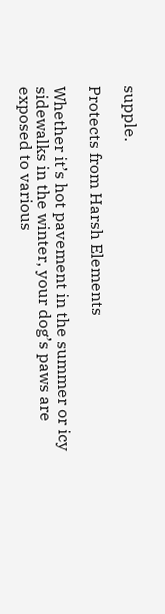supple.

Protects from Harsh Elements

Whether it’s hot pavement in the summer or icy sidewalks in the winter, your dog’s paws are exposed to various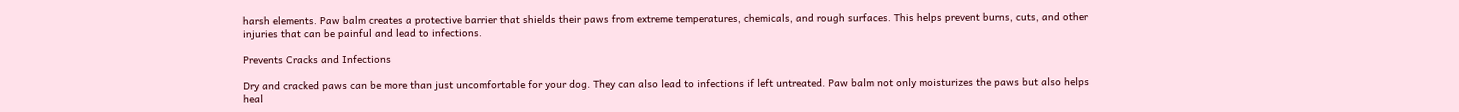harsh elements. Paw balm creates a protective barrier that shields their paws from extreme temperatures, chemicals, and rough surfaces. This helps prevent burns, cuts, and other injuries that can be painful and lead to infections.

Prevents Cracks and Infections

Dry and cracked paws can be more than just uncomfortable for your dog. They can also lead to infections if left untreated. Paw balm not only moisturizes the paws but also helps heal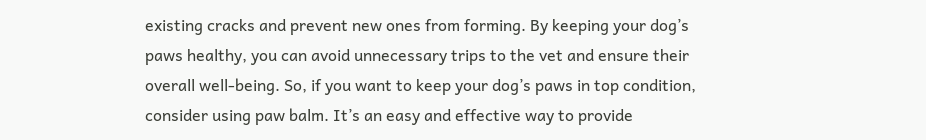existing cracks and prevent new ones from forming. By keeping your dog’s paws healthy, you can avoid unnecessary trips to the vet and ensure their overall well-being. So, if you want to keep your dog’s paws in top condition, consider using paw balm. It’s an easy and effective way to provide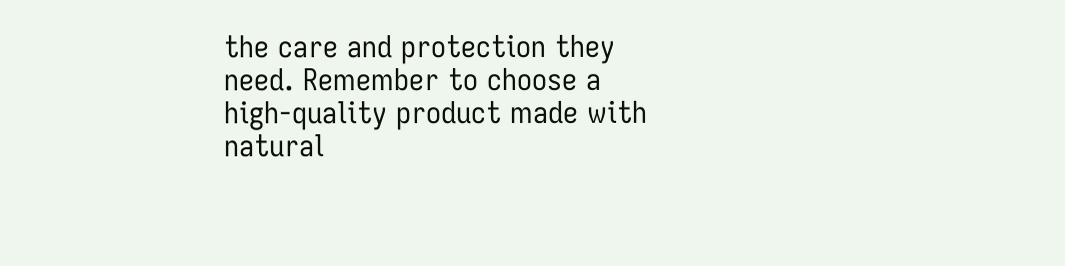the care and protection they need. Remember to choose a high-quality product made with natural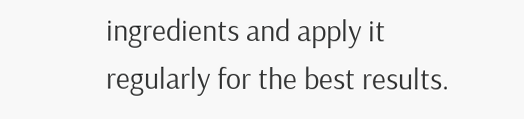ingredients and apply it regularly for the best results.